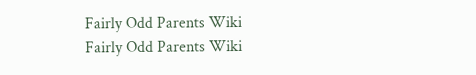Fairly Odd Parents Wiki
Fairly Odd Parents Wiki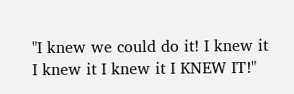"I knew we could do it! I knew it I knew it I knew it I KNEW IT!"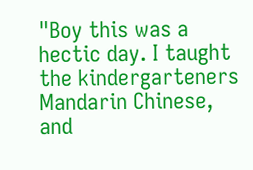"Boy this was a hectic day. I taught the kindergarteners Mandarin Chinese, and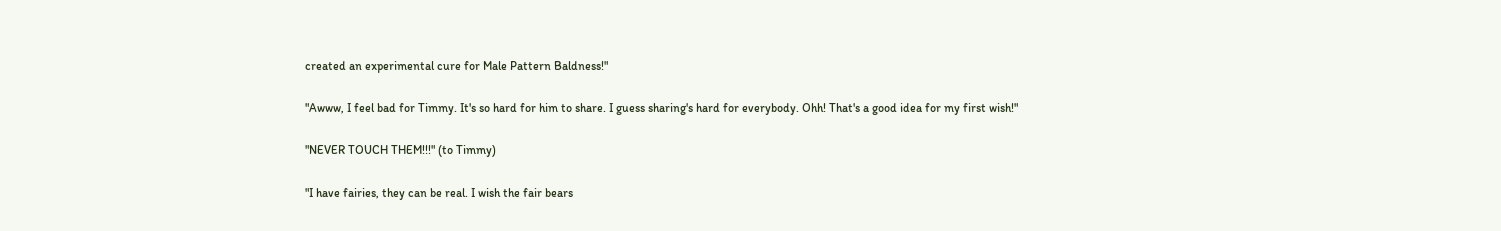created an experimental cure for Male Pattern Baldness!"

"Awww, I feel bad for Timmy. It's so hard for him to share. I guess sharing's hard for everybody. Ohh! That's a good idea for my first wish!"

"NEVER TOUCH THEM!!!" (to Timmy)

"I have fairies, they can be real. I wish the fair bears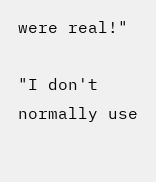were real!"

"I don't normally use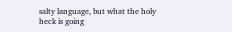salty language, but what the holy heck is going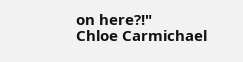on here?!"
Chloe Carmichael